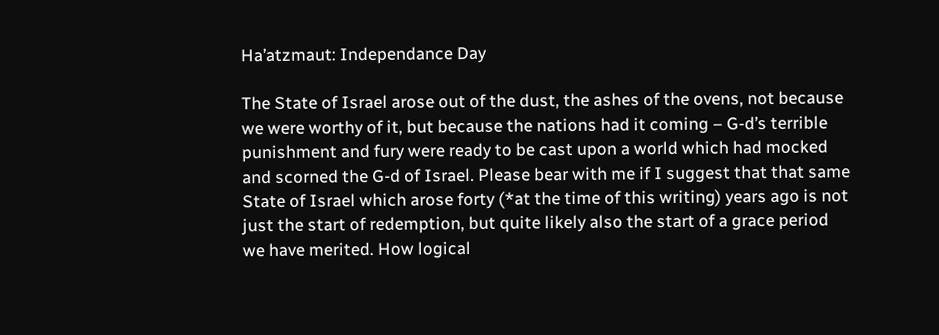Ha’atzmaut: Independance Day

The State of Israel arose out of the dust, the ashes of the ovens, not because we were worthy of it, but because the nations had it coming – G-d’s terrible punishment and fury were ready to be cast upon a world which had mocked and scorned the G-d of Israel. Please bear with me if I suggest that that same State of Israel which arose forty (*at the time of this writing) years ago is not just the start of redemption, but quite likely also the start of a grace period we have merited. How logical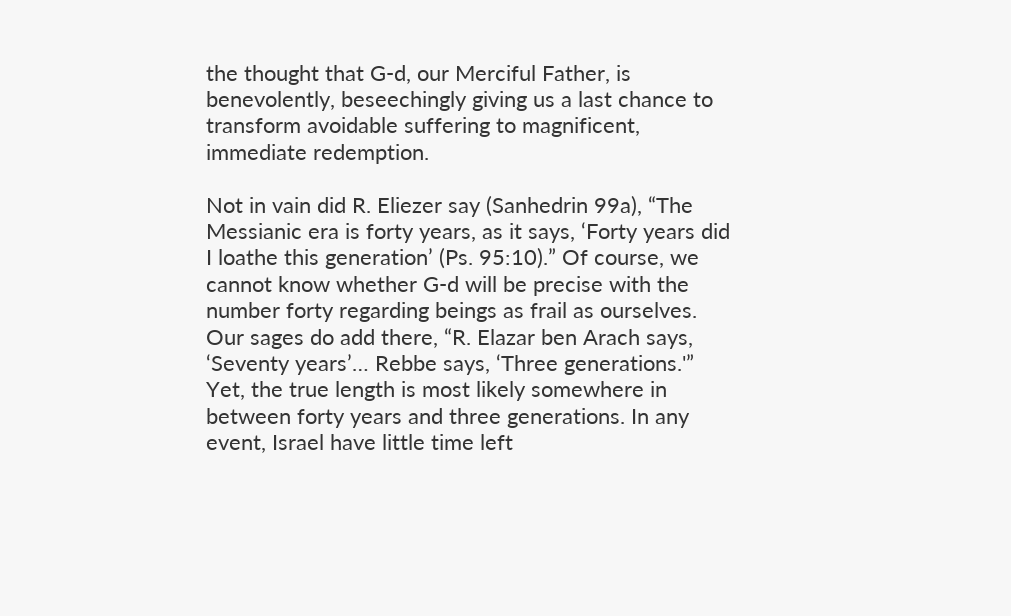the thought that G-d, our Merciful Father, is benevolently, beseechingly giving us a last chance to transform avoidable suffering to magnificent, immediate redemption.

Not in vain did R. Eliezer say (Sanhedrin 99a), “The Messianic era is forty years, as it says, ‘Forty years did I loathe this generation’ (Ps. 95:10).” Of course, we cannot know whether G-d will be precise with the number forty regarding beings as frail as ourselves. Our sages do add there, “R. Elazar ben Arach says, ‘Seventy years’… Rebbe says, ‘Three generations.'” Yet, the true length is most likely somewhere in between forty years and three generations. In any event, Israel have little time left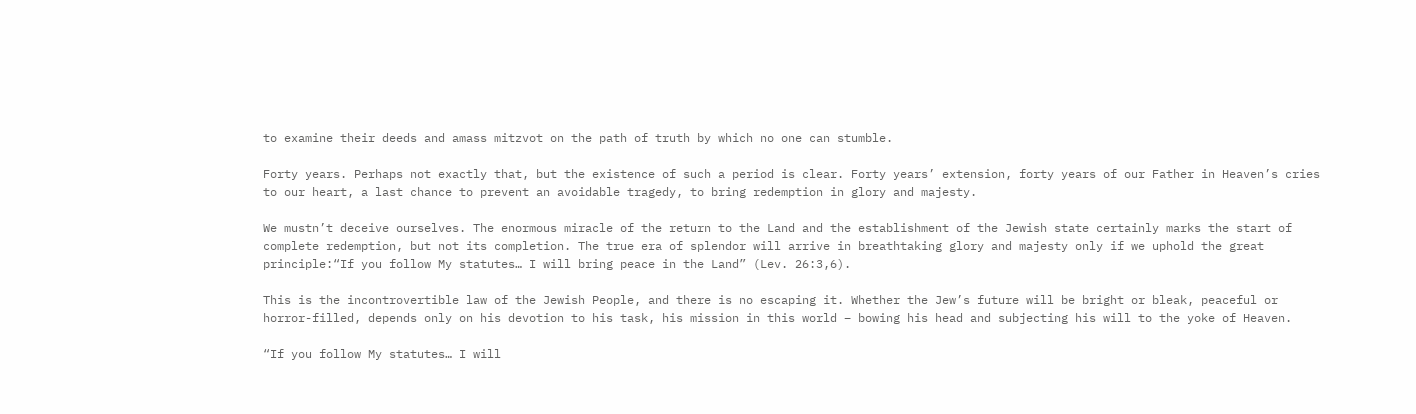to examine their deeds and amass mitzvot on the path of truth by which no one can stumble.

Forty years. Perhaps not exactly that, but the existence of such a period is clear. Forty years’ extension, forty years of our Father in Heaven’s cries to our heart, a last chance to prevent an avoidable tragedy, to bring redemption in glory and majesty.

We mustn’t deceive ourselves. The enormous miracle of the return to the Land and the establishment of the Jewish state certainly marks the start of complete redemption, but not its completion. The true era of splendor will arrive in breathtaking glory and majesty only if we uphold the great principle:“If you follow My statutes… I will bring peace in the Land” (Lev. 26:3,6).

This is the incontrovertible law of the Jewish People, and there is no escaping it. Whether the Jew’s future will be bright or bleak, peaceful or horror-filled, depends only on his devotion to his task, his mission in this world – bowing his head and subjecting his will to the yoke of Heaven.

“If you follow My statutes… I will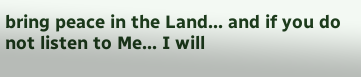bring peace in the Land… and if you do not listen to Me… I will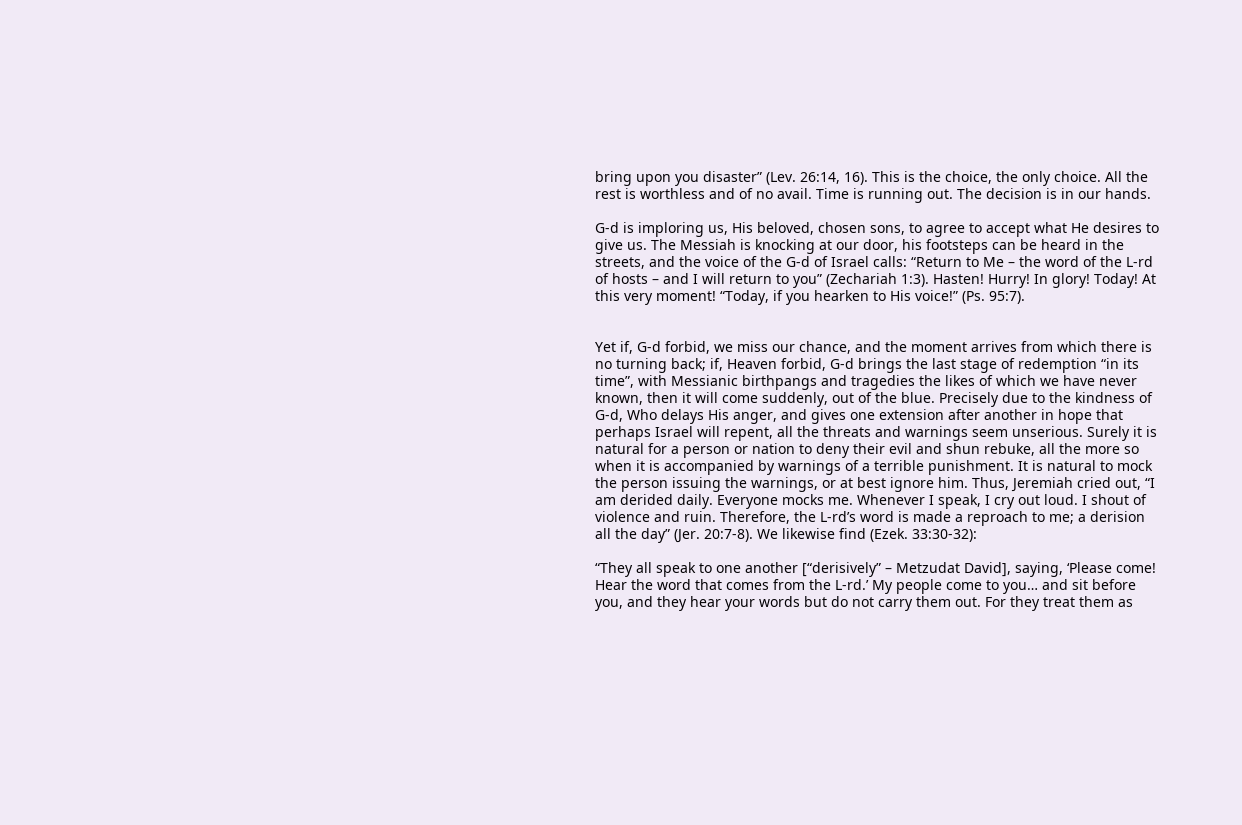bring upon you disaster” (Lev. 26:14, 16). This is the choice, the only choice. All the rest is worthless and of no avail. Time is running out. The decision is in our hands.

G-d is imploring us, His beloved, chosen sons, to agree to accept what He desires to give us. The Messiah is knocking at our door, his footsteps can be heard in the streets, and the voice of the G-d of Israel calls: “Return to Me – the word of the L-rd of hosts – and I will return to you” (Zechariah 1:3). Hasten! Hurry! In glory! Today! At this very moment! “Today, if you hearken to His voice!” (Ps. 95:7).


Yet if, G-d forbid, we miss our chance, and the moment arrives from which there is no turning back; if, Heaven forbid, G-d brings the last stage of redemption “in its time”, with Messianic birthpangs and tragedies the likes of which we have never known, then it will come suddenly, out of the blue. Precisely due to the kindness of G-d, Who delays His anger, and gives one extension after another in hope that perhaps Israel will repent, all the threats and warnings seem unserious. Surely it is natural for a person or nation to deny their evil and shun rebuke, all the more so when it is accompanied by warnings of a terrible punishment. It is natural to mock the person issuing the warnings, or at best ignore him. Thus, Jeremiah cried out, “I am derided daily. Everyone mocks me. Whenever I speak, I cry out loud. I shout of violence and ruin. Therefore, the L-rd’s word is made a reproach to me; a derision all the day” (Jer. 20:7-8). We likewise find (Ezek. 33:30-32):

“They all speak to one another [“derisively” – Metzudat David], saying, ‘Please come! Hear the word that comes from the L-rd.’ My people come to you… and sit before you, and they hear your words but do not carry them out. For they treat them as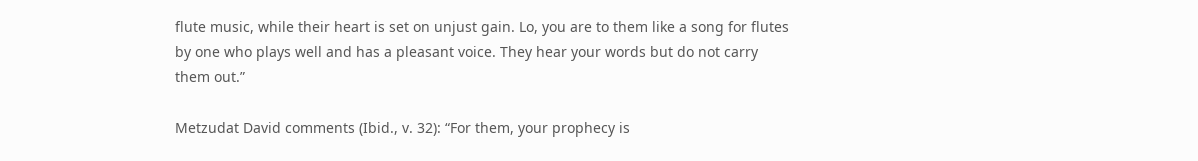flute music, while their heart is set on unjust gain. Lo, you are to them like a song for flutes by one who plays well and has a pleasant voice. They hear your words but do not carry them out.”

Metzudat David comments (Ibid., v. 32): “For them, your prophecy is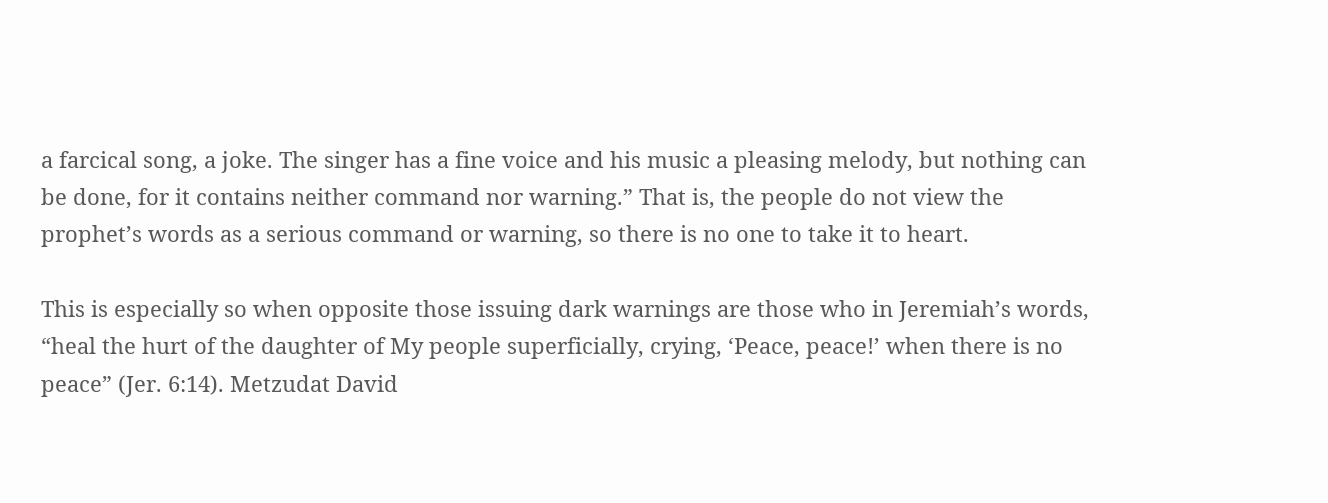a farcical song, a joke. The singer has a fine voice and his music a pleasing melody, but nothing can be done, for it contains neither command nor warning.” That is, the people do not view the prophet’s words as a serious command or warning, so there is no one to take it to heart.

This is especially so when opposite those issuing dark warnings are those who in Jeremiah’s words, “heal the hurt of the daughter of My people superficially, crying, ‘Peace, peace!’ when there is no peace” (Jer. 6:14). Metzudat David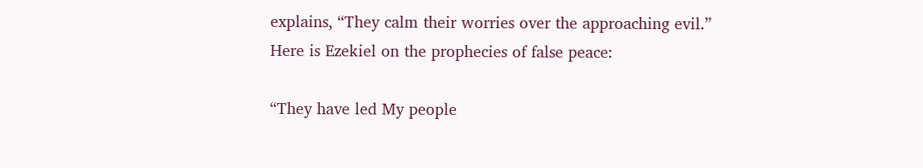explains, “They calm their worries over the approaching evil.” Here is Ezekiel on the prophecies of false peace:

“They have led My people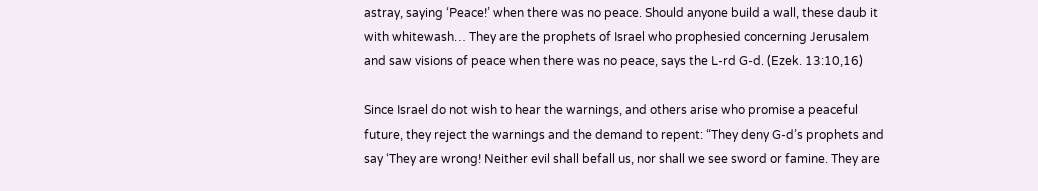astray, saying ‘Peace!’ when there was no peace. Should anyone build a wall, these daub it with whitewash… They are the prophets of Israel who prophesied concerning Jerusalem and saw visions of peace when there was no peace, says the L-rd G-d. (Ezek. 13:10,16)

Since Israel do not wish to hear the warnings, and others arise who promise a peaceful future, they reject the warnings and the demand to repent: “They deny G-d’s prophets and say ‘They are wrong! Neither evil shall befall us, nor shall we see sword or famine. They are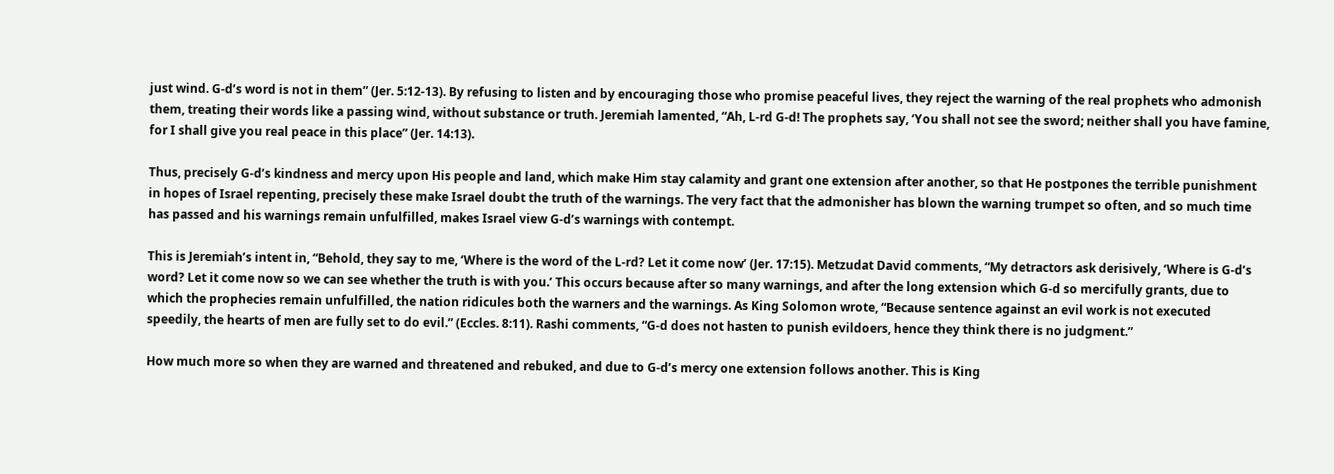just wind. G-d’s word is not in them” (Jer. 5:12-13). By refusing to listen and by encouraging those who promise peaceful lives, they reject the warning of the real prophets who admonish them, treating their words like a passing wind, without substance or truth. Jeremiah lamented, “Ah, L-rd G-d! The prophets say, ‘You shall not see the sword; neither shall you have famine, for I shall give you real peace in this place” (Jer. 14:13).

Thus, precisely G-d’s kindness and mercy upon His people and land, which make Him stay calamity and grant one extension after another, so that He postpones the terrible punishment in hopes of Israel repenting, precisely these make Israel doubt the truth of the warnings. The very fact that the admonisher has blown the warning trumpet so often, and so much time has passed and his warnings remain unfulfilled, makes Israel view G-d’s warnings with contempt.

This is Jeremiah’s intent in, “Behold, they say to me, ‘Where is the word of the L-rd? Let it come now’ (Jer. 17:15). Metzudat David comments, “My detractors ask derisively, ‘Where is G-d’s word? Let it come now so we can see whether the truth is with you.’ This occurs because after so many warnings, and after the long extension which G-d so mercifully grants, due to which the prophecies remain unfulfilled, the nation ridicules both the warners and the warnings. As King Solomon wrote, “Because sentence against an evil work is not executed speedily, the hearts of men are fully set to do evil.” (Eccles. 8:11). Rashi comments, “G-d does not hasten to punish evildoers, hence they think there is no judgment.”

How much more so when they are warned and threatened and rebuked, and due to G-d’s mercy one extension follows another. This is King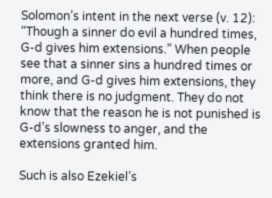Solomon’s intent in the next verse (v. 12): “Though a sinner do evil a hundred times, G-d gives him extensions.” When people see that a sinner sins a hundred times or more, and G-d gives him extensions, they think there is no judgment. They do not know that the reason he is not punished is G-d’s slowness to anger, and the extensions granted him.

Such is also Ezekiel’s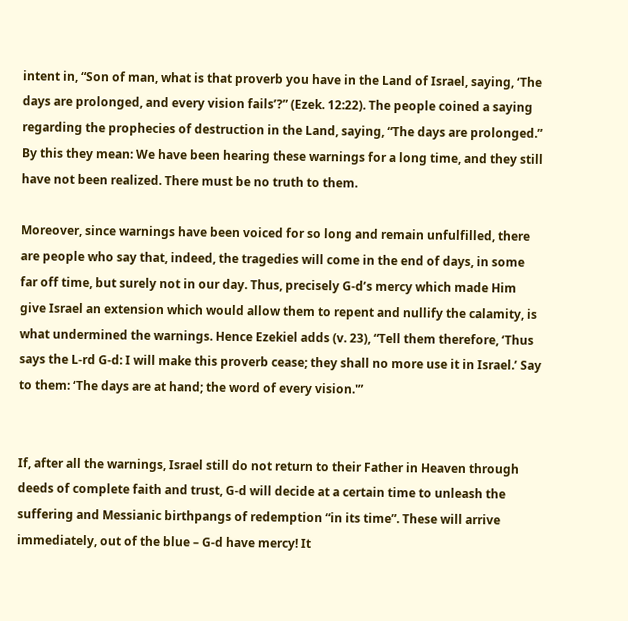intent in, “Son of man, what is that proverb you have in the Land of Israel, saying, ‘The days are prolonged, and every vision fails’?” (Ezek. 12:22). The people coined a saying regarding the prophecies of destruction in the Land, saying, “The days are prolonged.” By this they mean: We have been hearing these warnings for a long time, and they still have not been realized. There must be no truth to them.

Moreover, since warnings have been voiced for so long and remain unfulfilled, there are people who say that, indeed, the tragedies will come in the end of days, in some far off time, but surely not in our day. Thus, precisely G-d’s mercy which made Him give Israel an extension which would allow them to repent and nullify the calamity, is what undermined the warnings. Hence Ezekiel adds (v. 23), “Tell them therefore, ‘Thus says the L-rd G-d: I will make this proverb cease; they shall no more use it in Israel.’ Say to them: ‘The days are at hand; the word of every vision.'”


If, after all the warnings, Israel still do not return to their Father in Heaven through deeds of complete faith and trust, G-d will decide at a certain time to unleash the suffering and Messianic birthpangs of redemption “in its time”. These will arrive immediately, out of the blue – G-d have mercy! It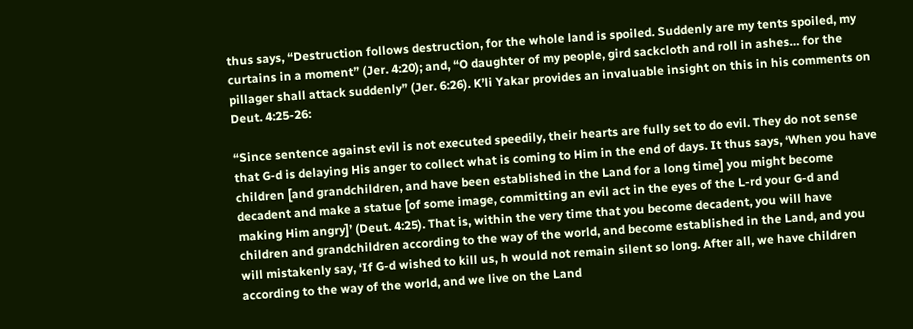thus says, “Destruction follows destruction, for the whole land is spoiled. Suddenly are my tents spoiled, my curtains in a moment” (Jer. 4:20); and, “O daughter of my people, gird sackcloth and roll in ashes… for the pillager shall attack suddenly” (Jer. 6:26). K’li Yakar provides an invaluable insight on this in his comments on Deut. 4:25-26:

“Since sentence against evil is not executed speedily, their hearts are fully set to do evil. They do not sense that G-d is delaying His anger to collect what is coming to Him in the end of days. It thus says, ‘When you have children [and grandchildren, and have been established in the Land for a long time] you might become decadent and make a statue [of some image, committing an evil act in the eyes of the L-rd your G-d and making Him angry]’ (Deut. 4:25). That is, within the very time that you become decadent, you will have children and grandchildren according to the way of the world, and become established in the Land, and you will mistakenly say, ‘If G-d wished to kill us, h would not remain silent so long. After all, we have children according to the way of the world, and we live on the Land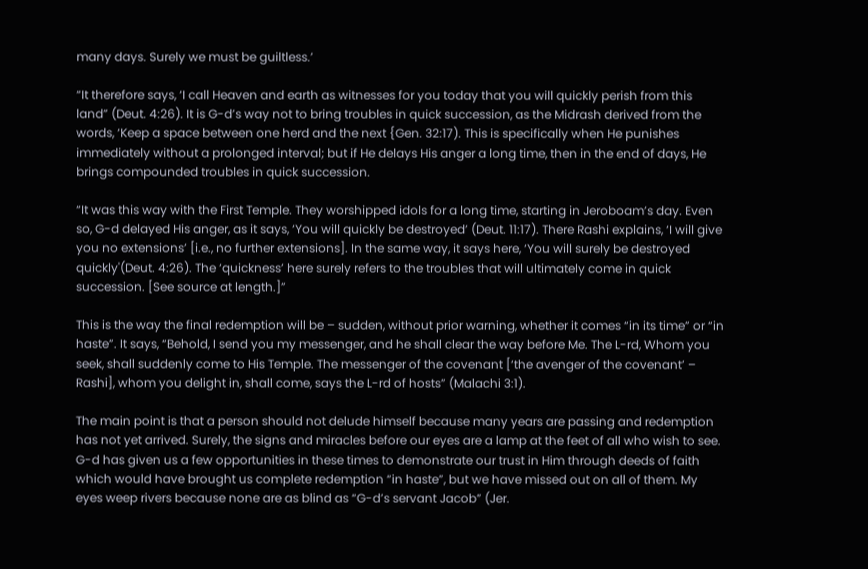many days. Surely we must be guiltless.’

“It therefore says, ‘I call Heaven and earth as witnesses for you today that you will quickly perish from this land” (Deut. 4:26). It is G-d’s way not to bring troubles in quick succession, as the Midrash derived from the words, ‘Keep a space between one herd and the next {Gen. 32:17). This is specifically when He punishes immediately without a prolonged interval; but if He delays His anger a long time, then in the end of days, He brings compounded troubles in quick succession.

“It was this way with the First Temple. They worshipped idols for a long time, starting in Jeroboam’s day. Even so, G-d delayed His anger, as it says, ‘You will quickly be destroyed’ (Deut. 11:17). There Rashi explains, ‘I will give you no extensions’ [i.e., no further extensions]. In the same way, it says here, ‘You will surely be destroyed quickly'(Deut. 4:26). The ‘quickness’ here surely refers to the troubles that will ultimately come in quick succession. [See source at length.]”

This is the way the final redemption will be – sudden, without prior warning, whether it comes “in its time” or “in haste”. It says, “Behold, I send you my messenger, and he shall clear the way before Me. The L-rd, Whom you seek, shall suddenly come to His Temple. The messenger of the covenant [‘the avenger of the covenant’ – Rashi], whom you delight in, shall come, says the L-rd of hosts” (Malachi 3:1).

The main point is that a person should not delude himself because many years are passing and redemption has not yet arrived. Surely, the signs and miracles before our eyes are a lamp at the feet of all who wish to see. G-d has given us a few opportunities in these times to demonstrate our trust in Him through deeds of faith which would have brought us complete redemption “in haste”, but we have missed out on all of them. My eyes weep rivers because none are as blind as “G-d’s servant Jacob” (Jer.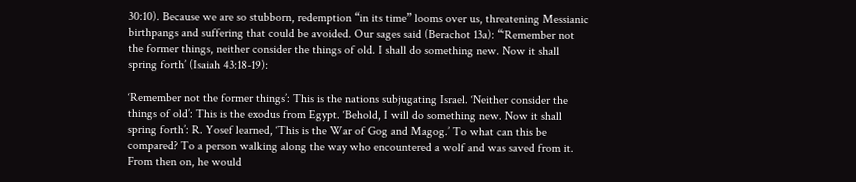30:10). Because we are so stubborn, redemption “in its time” looms over us, threatening Messianic birthpangs and suffering that could be avoided. Our sages said (Berachot 13a): “‘Remember not the former things, neither consider the things of old. I shall do something new. Now it shall spring forth’ (Isaiah 43:18-19):

‘Remember not the former things’: This is the nations subjugating Israel. ‘Neither consider the things of old’: This is the exodus from Egypt. ‘Behold, I will do something new. Now it shall spring forth’: R. Yosef learned, ‘This is the War of Gog and Magog.’ To what can this be compared? To a person walking along the way who encountered a wolf and was saved from it. From then on, he would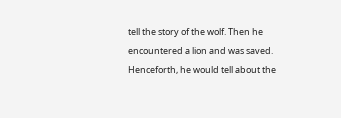tell the story of the wolf. Then he encountered a lion and was saved. Henceforth, he would tell about the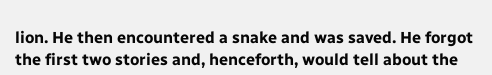lion. He then encountered a snake and was saved. He forgot the first two stories and, henceforth, would tell about the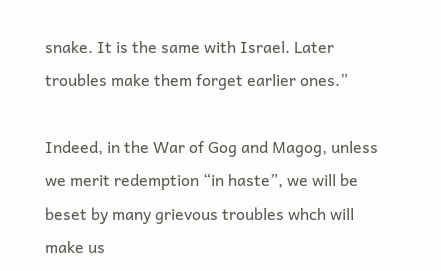snake. It is the same with Israel. Later troubles make them forget earlier ones.”

Indeed, in the War of Gog and Magog, unless we merit redemption “in haste”, we will be beset by many grievous troubles whch will make us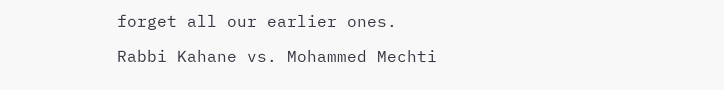forget all our earlier ones.

Rabbi Kahane vs. Mohammed Mechti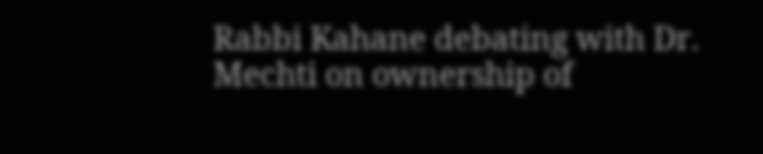Rabbi Kahane debating with Dr. Mechti on ownership of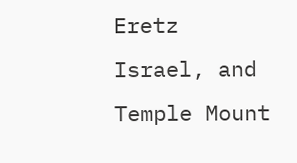Eretz Israel, and Temple Mount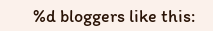%d bloggers like this: